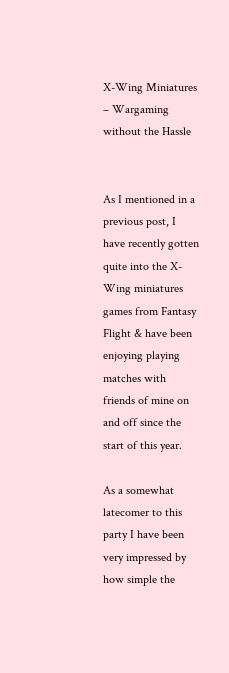X-Wing Miniatures – Wargaming without the Hassle


As I mentioned in a previous post, I have recently gotten quite into the X-Wing miniatures games from Fantasy Flight & have been enjoying playing matches with friends of mine on and off since the start of this year.

As a somewhat latecomer to this party I have been very impressed by how simple the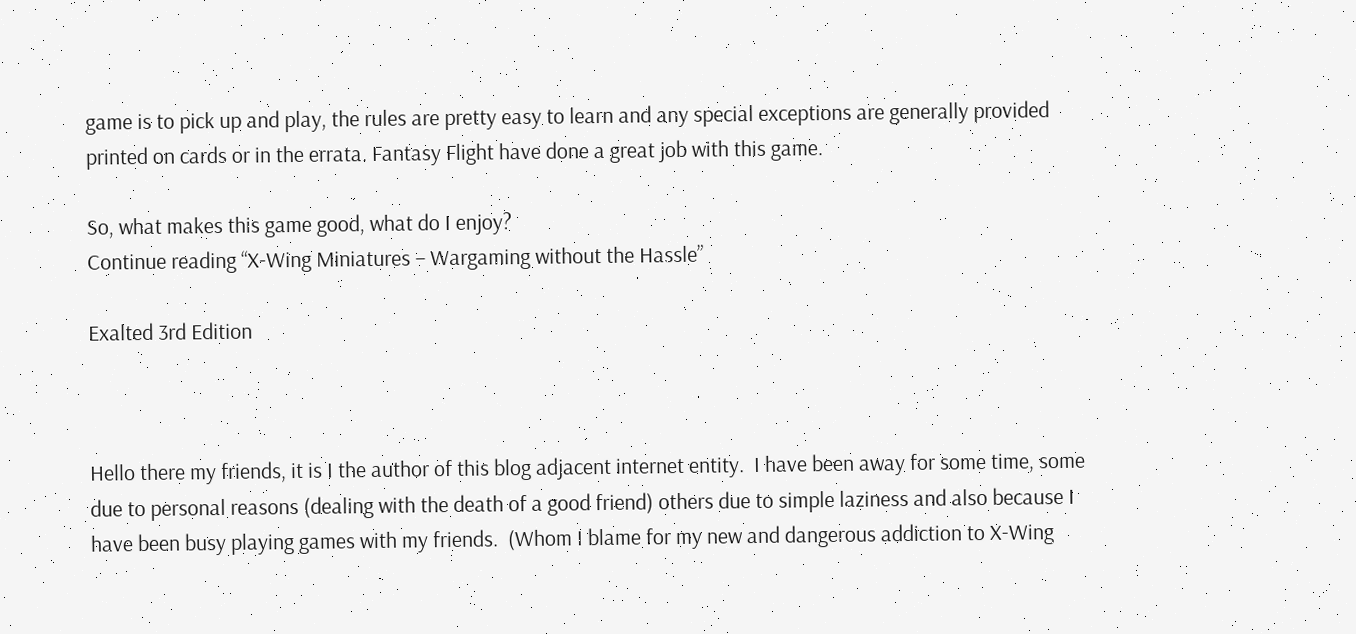game is to pick up and play, the rules are pretty easy to learn and any special exceptions are generally provided printed on cards or in the errata. Fantasy Flight have done a great job with this game.

So, what makes this game good, what do I enjoy?
Continue reading “X-Wing Miniatures – Wargaming without the Hassle”

Exalted 3rd Edition



Hello there my friends, it is I the author of this blog adjacent internet entity.  I have been away for some time, some due to personal reasons (dealing with the death of a good friend) others due to simple laziness and also because I have been busy playing games with my friends.  (Whom I blame for my new and dangerous addiction to X-Wing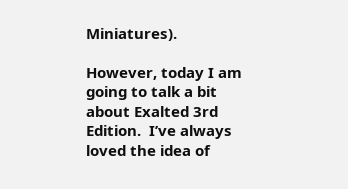Miniatures).

However, today I am going to talk a bit about Exalted 3rd Edition.  I’ve always loved the idea of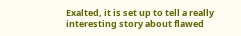Exalted, it is set up to tell a really interesting story about flawed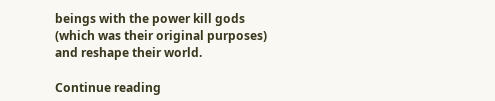beings with the power kill gods (which was their original purposes) and reshape their world.

Continue reading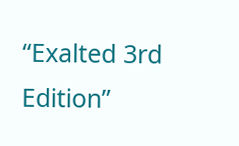“Exalted 3rd Edition”